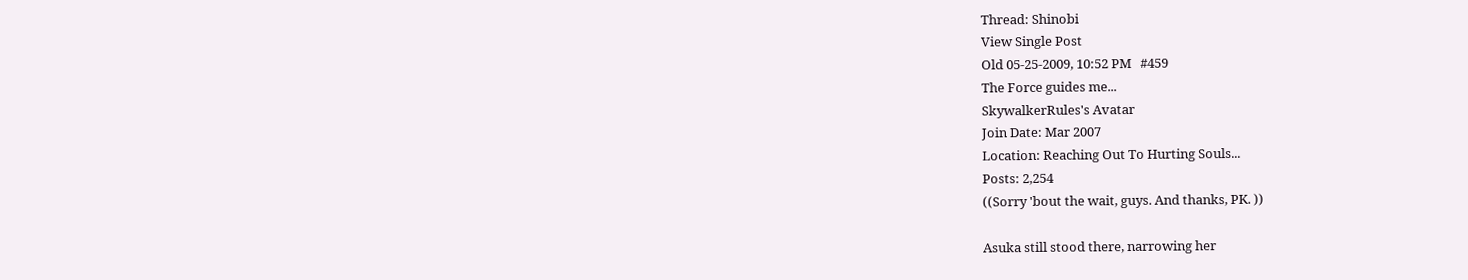Thread: Shinobi
View Single Post
Old 05-25-2009, 10:52 PM   #459
The Force guides me...
SkywalkerRules's Avatar
Join Date: Mar 2007
Location: Reaching Out To Hurting Souls...
Posts: 2,254
((Sorry 'bout the wait, guys. And thanks, PK. ))

Asuka still stood there, narrowing her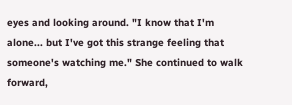eyes and looking around. "I know that I'm alone... but I've got this strange feeling that someone's watching me." She continued to walk forward,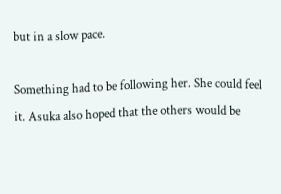but in a slow pace.

Something had to be following her. She could feel it. Asuka also hoped that the others would be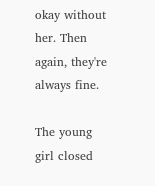okay without her. Then again, they're always fine.

The young girl closed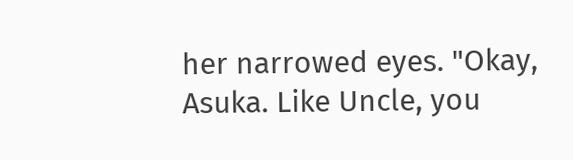her narrowed eyes. "Okay, Asuka. Like Uncle, you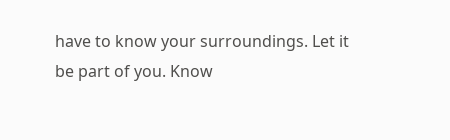have to know your surroundings. Let it be part of you. Know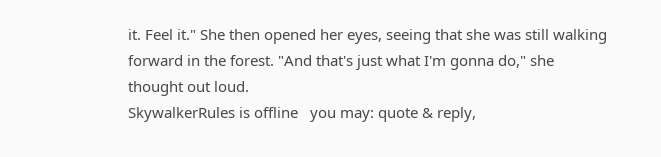it. Feel it." She then opened her eyes, seeing that she was still walking forward in the forest. "And that's just what I'm gonna do," she thought out loud.
SkywalkerRules is offline   you may: quote & reply,